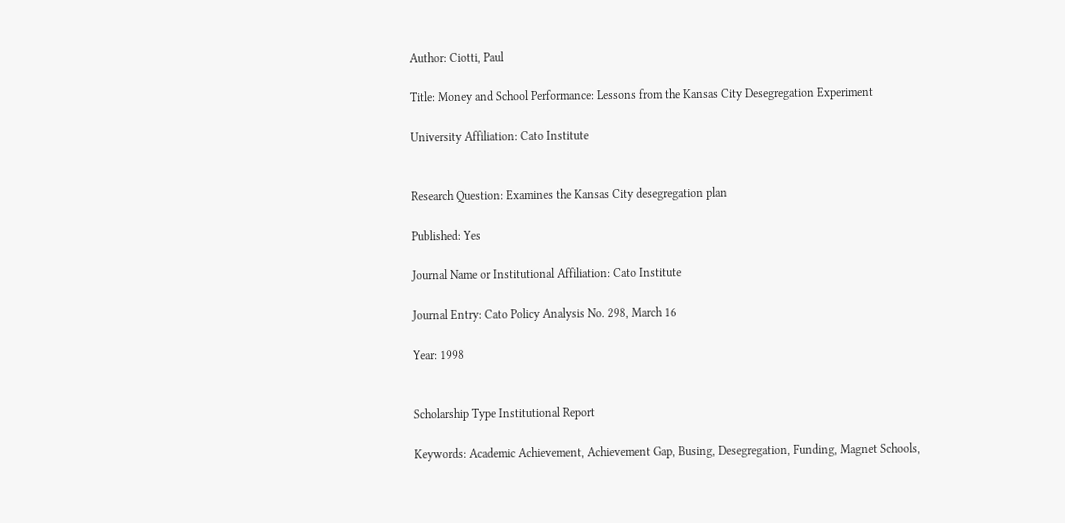Author: Ciotti, Paul

Title: Money and School Performance: Lessons from the Kansas City Desegregation Experiment

University Affiliation: Cato Institute


Research Question: Examines the Kansas City desegregation plan

Published: Yes

Journal Name or Institutional Affiliation: Cato Institute

Journal Entry: Cato Policy Analysis No. 298, March 16

Year: 1998


Scholarship Type Institutional Report

Keywords: Academic Achievement, Achievement Gap, Busing, Desegregation, Funding, Magnet Schools,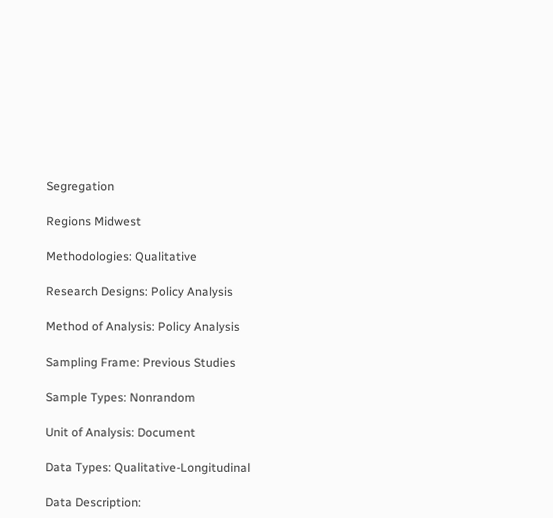Segregation

Regions Midwest

Methodologies: Qualitative

Research Designs: Policy Analysis

Method of Analysis: Policy Analysis

Sampling Frame: Previous Studies

Sample Types: Nonrandom

Unit of Analysis: Document

Data Types: Qualitative-Longitudinal

Data Description: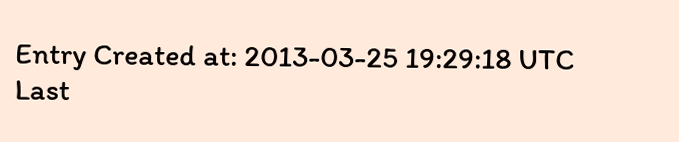Entry Created at: 2013-03-25 19:29:18 UTC
Last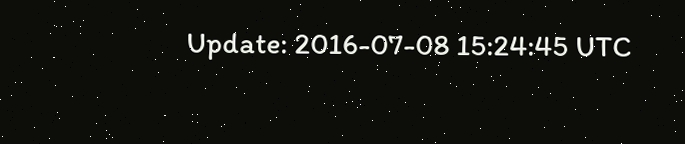Update: 2016-07-08 15:24:45 UTC